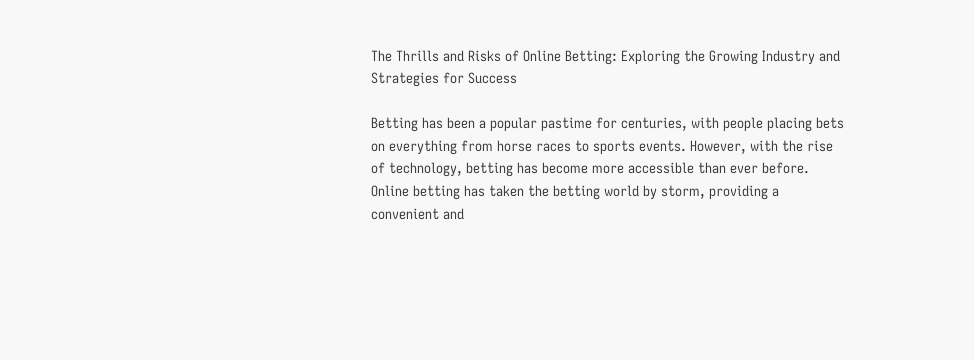The Thrills and Risks of Online Betting: Exploring the Growing Industry and Strategies for Success

Betting has been a popular pastime for centuries, with people placing bets on everything from horse races to sports events. However, with the rise of technology, betting has become more accessible than ever before. Online betting has taken the betting world by storm, providing a convenient and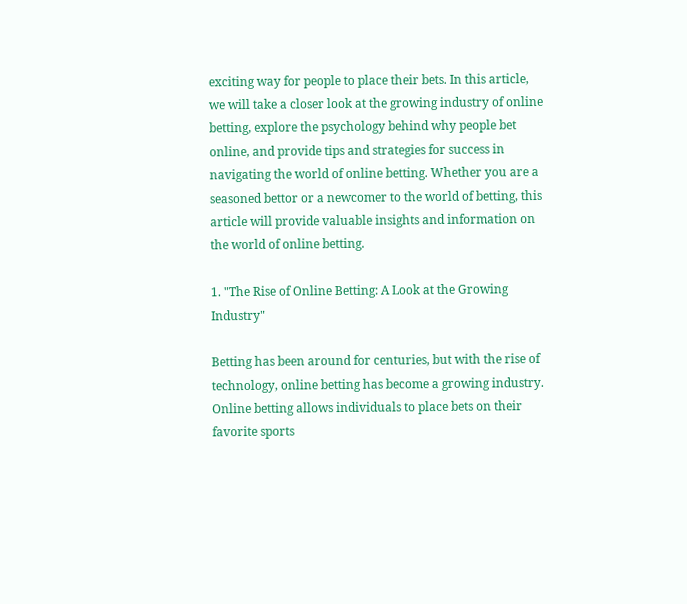exciting way for people to place their bets. In this article, we will take a closer look at the growing industry of online betting, explore the psychology behind why people bet online, and provide tips and strategies for success in navigating the world of online betting. Whether you are a seasoned bettor or a newcomer to the world of betting, this article will provide valuable insights and information on the world of online betting.

1. "The Rise of Online Betting: A Look at the Growing Industry"

Betting has been around for centuries, but with the rise of technology, online betting has become a growing industry. Online betting allows individuals to place bets on their favorite sports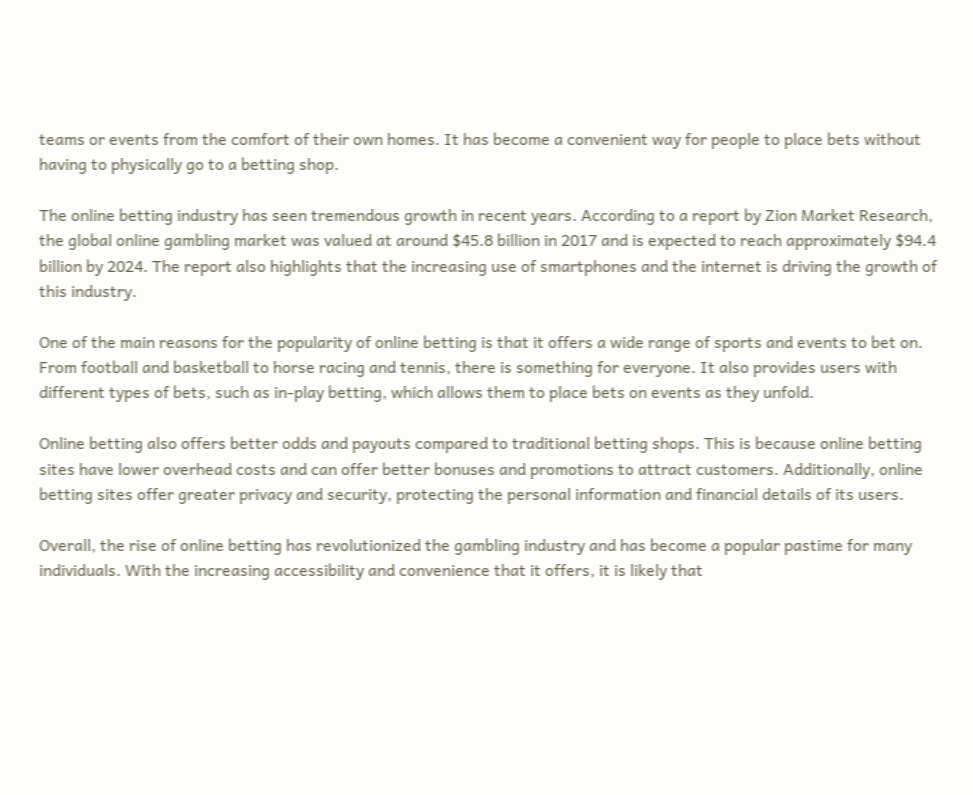teams or events from the comfort of their own homes. It has become a convenient way for people to place bets without having to physically go to a betting shop.

The online betting industry has seen tremendous growth in recent years. According to a report by Zion Market Research, the global online gambling market was valued at around $45.8 billion in 2017 and is expected to reach approximately $94.4 billion by 2024. The report also highlights that the increasing use of smartphones and the internet is driving the growth of this industry.

One of the main reasons for the popularity of online betting is that it offers a wide range of sports and events to bet on. From football and basketball to horse racing and tennis, there is something for everyone. It also provides users with different types of bets, such as in-play betting, which allows them to place bets on events as they unfold.

Online betting also offers better odds and payouts compared to traditional betting shops. This is because online betting sites have lower overhead costs and can offer better bonuses and promotions to attract customers. Additionally, online betting sites offer greater privacy and security, protecting the personal information and financial details of its users.

Overall, the rise of online betting has revolutionized the gambling industry and has become a popular pastime for many individuals. With the increasing accessibility and convenience that it offers, it is likely that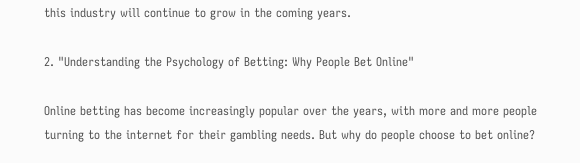this industry will continue to grow in the coming years.

2. "Understanding the Psychology of Betting: Why People Bet Online"

Online betting has become increasingly popular over the years, with more and more people turning to the internet for their gambling needs. But why do people choose to bet online?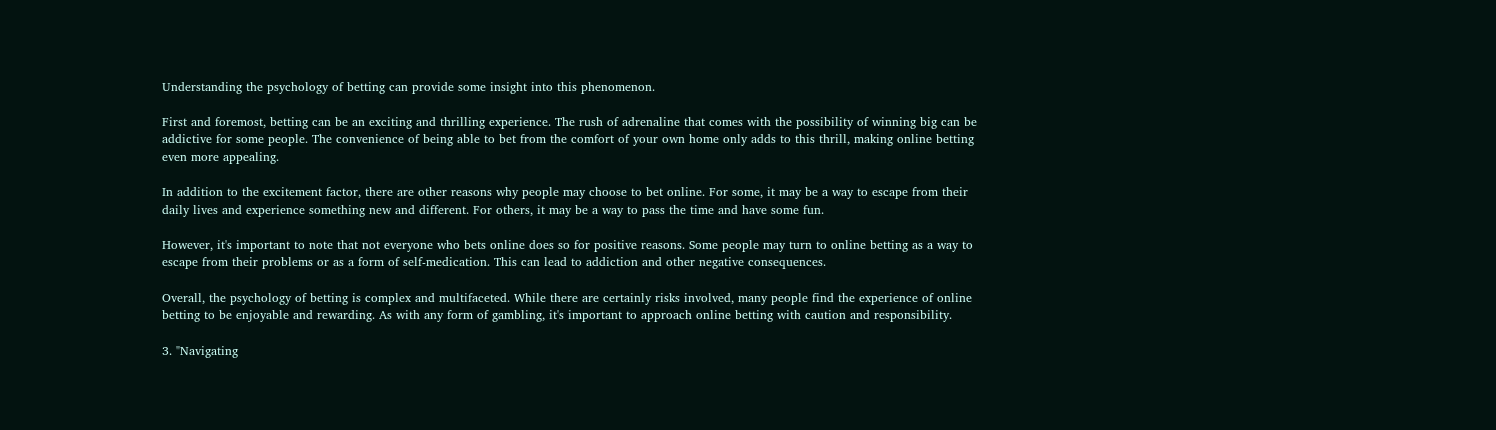Understanding the psychology of betting can provide some insight into this phenomenon.

First and foremost, betting can be an exciting and thrilling experience. The rush of adrenaline that comes with the possibility of winning big can be addictive for some people. The convenience of being able to bet from the comfort of your own home only adds to this thrill, making online betting even more appealing.

In addition to the excitement factor, there are other reasons why people may choose to bet online. For some, it may be a way to escape from their daily lives and experience something new and different. For others, it may be a way to pass the time and have some fun.

However, it's important to note that not everyone who bets online does so for positive reasons. Some people may turn to online betting as a way to escape from their problems or as a form of self-medication. This can lead to addiction and other negative consequences.

Overall, the psychology of betting is complex and multifaceted. While there are certainly risks involved, many people find the experience of online betting to be enjoyable and rewarding. As with any form of gambling, it's important to approach online betting with caution and responsibility.

3. "Navigating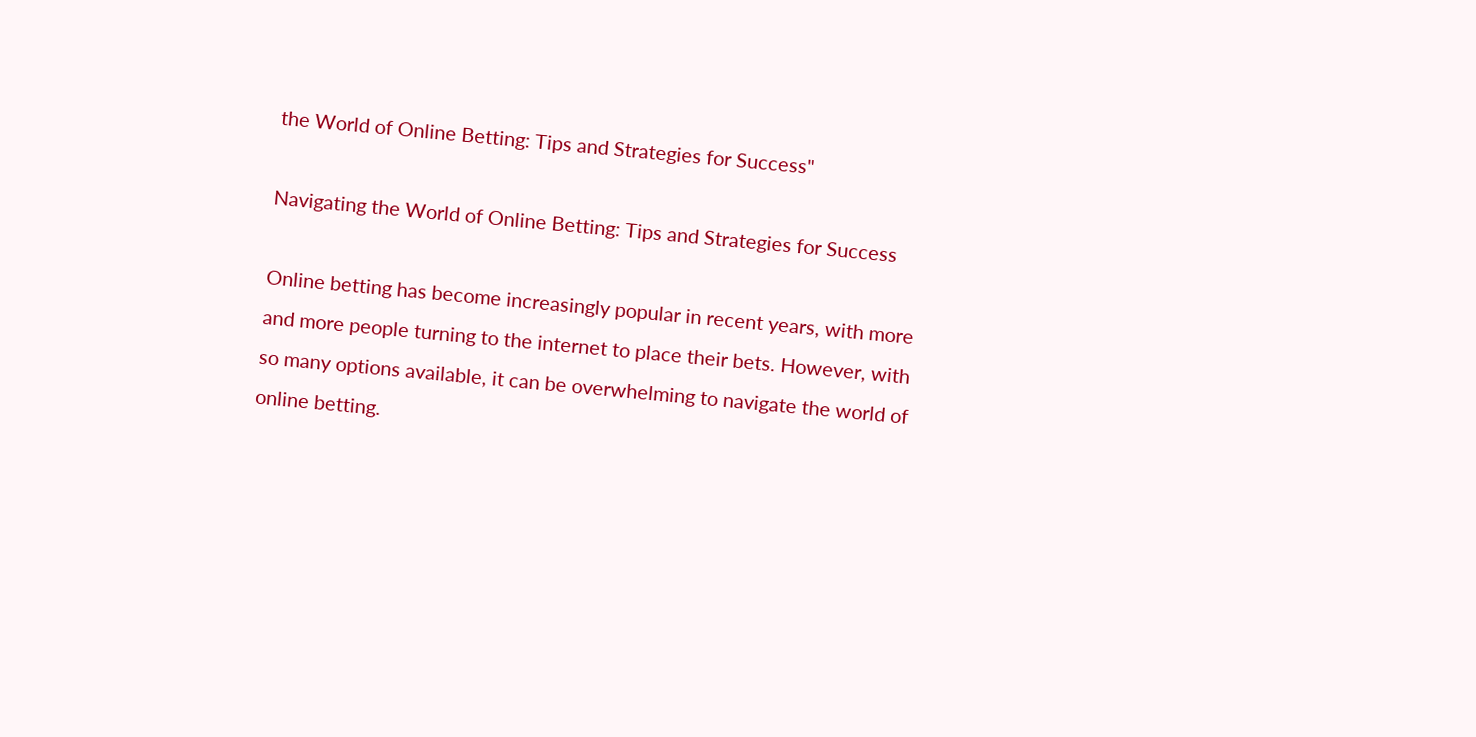the World of Online Betting: Tips and Strategies for Success"

Navigating the World of Online Betting: Tips and Strategies for Success

Online betting has become increasingly popular in recent years, with more and more people turning to the internet to place their bets. However, with so many options available, it can be overwhelming to navigate the world of online betting.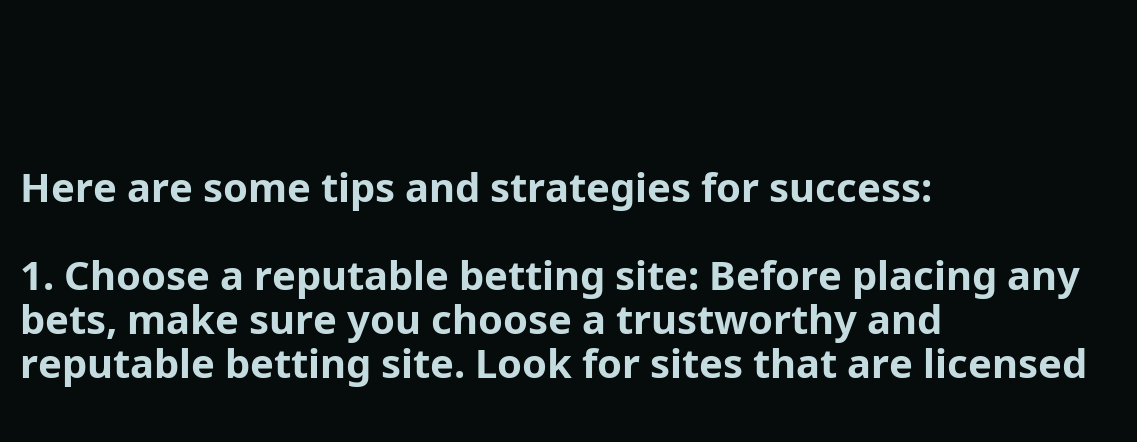Here are some tips and strategies for success:

1. Choose a reputable betting site: Before placing any bets, make sure you choose a trustworthy and reputable betting site. Look for sites that are licensed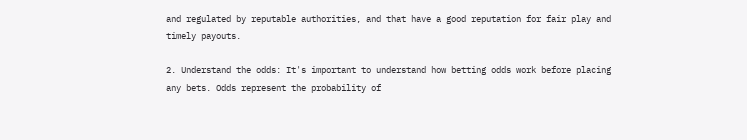and regulated by reputable authorities, and that have a good reputation for fair play and timely payouts.

2. Understand the odds: It's important to understand how betting odds work before placing any bets. Odds represent the probability of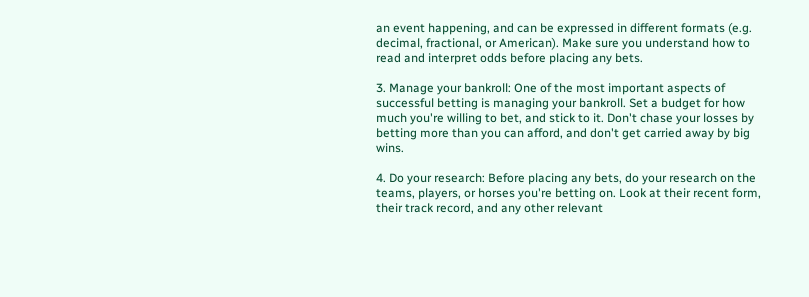an event happening, and can be expressed in different formats (e.g. decimal, fractional, or American). Make sure you understand how to read and interpret odds before placing any bets.

3. Manage your bankroll: One of the most important aspects of successful betting is managing your bankroll. Set a budget for how much you're willing to bet, and stick to it. Don't chase your losses by betting more than you can afford, and don't get carried away by big wins.

4. Do your research: Before placing any bets, do your research on the teams, players, or horses you're betting on. Look at their recent form, their track record, and any other relevant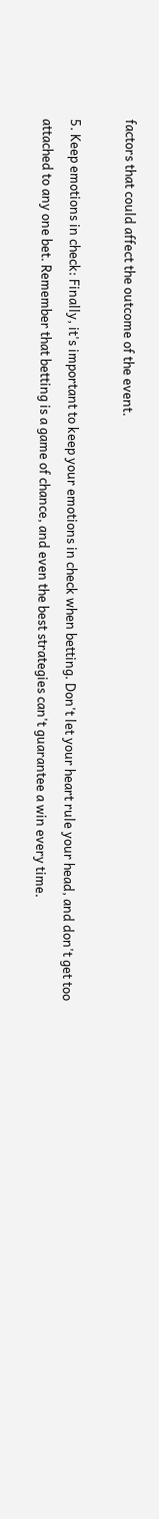factors that could affect the outcome of the event.

5. Keep emotions in check: Finally, it's important to keep your emotions in check when betting. Don't let your heart rule your head, and don't get too attached to any one bet. Remember that betting is a game of chance, and even the best strategies can't guarantee a win every time.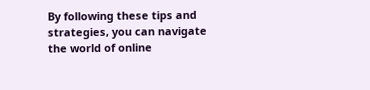By following these tips and strategies, you can navigate the world of online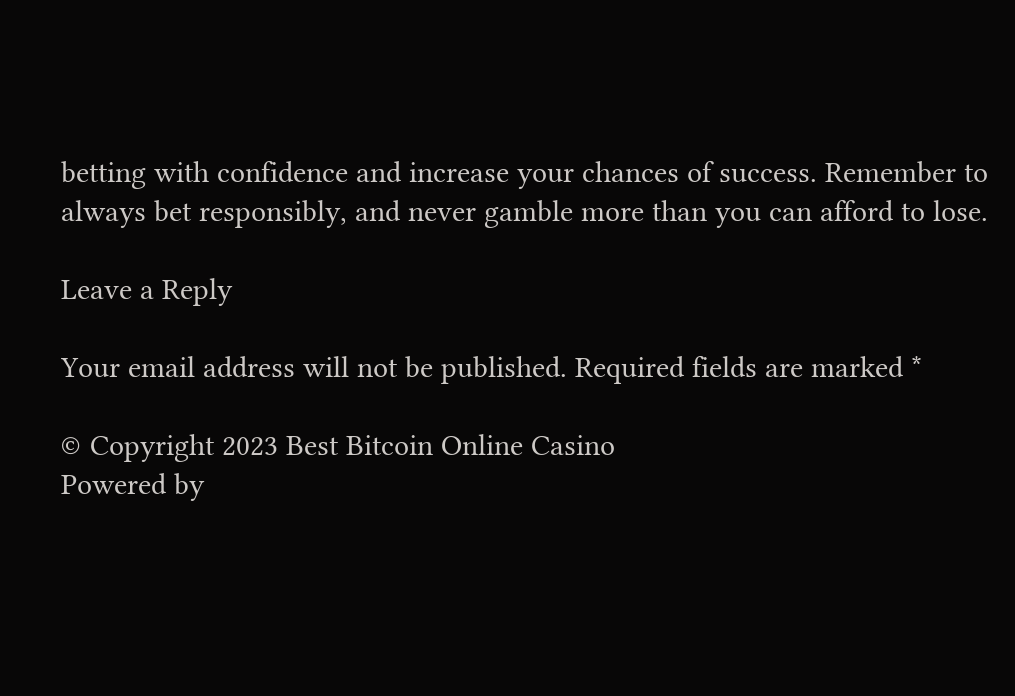betting with confidence and increase your chances of success. Remember to always bet responsibly, and never gamble more than you can afford to lose.

Leave a Reply

Your email address will not be published. Required fields are marked *

© Copyright 2023 Best Bitcoin Online Casino
Powered by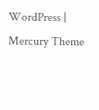WordPress | Mercury Theme